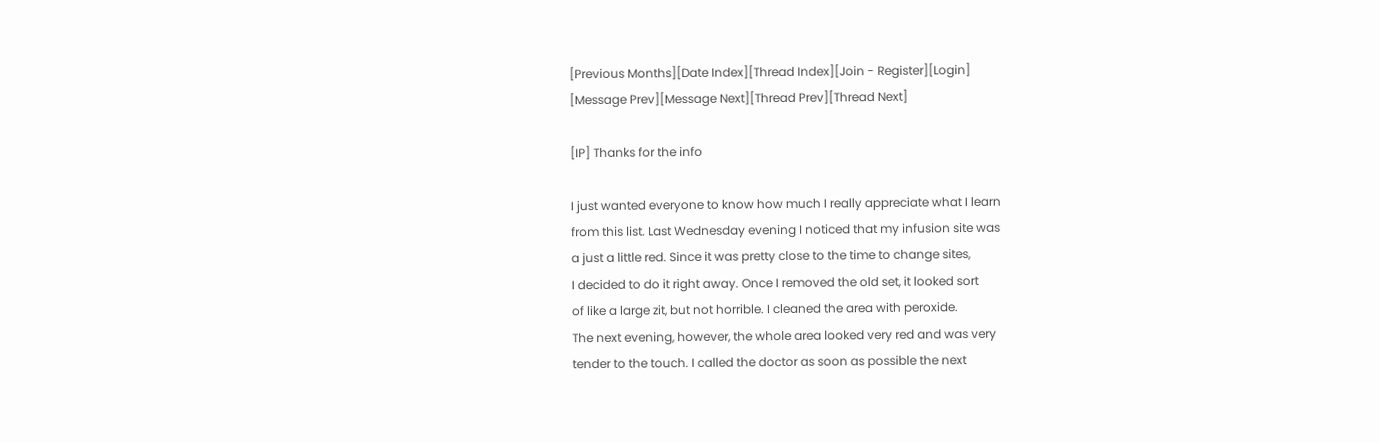[Previous Months][Date Index][Thread Index][Join - Register][Login]
[Message Prev][Message Next][Thread Prev][Thread Next]

[IP] Thanks for the info

I just wanted everyone to know how much I really appreciate what I learn
from this list. Last Wednesday evening I noticed that my infusion site was
a just a little red. Since it was pretty close to the time to change sites,
I decided to do it right away. Once I removed the old set, it looked sort
of like a large zit, but not horrible. I cleaned the area with peroxide.
The next evening, however, the whole area looked very red and was very
tender to the touch. I called the doctor as soon as possible the next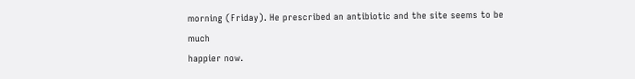morning (Friday). He prescribed an antibiotic and the site seems to be much
happier now.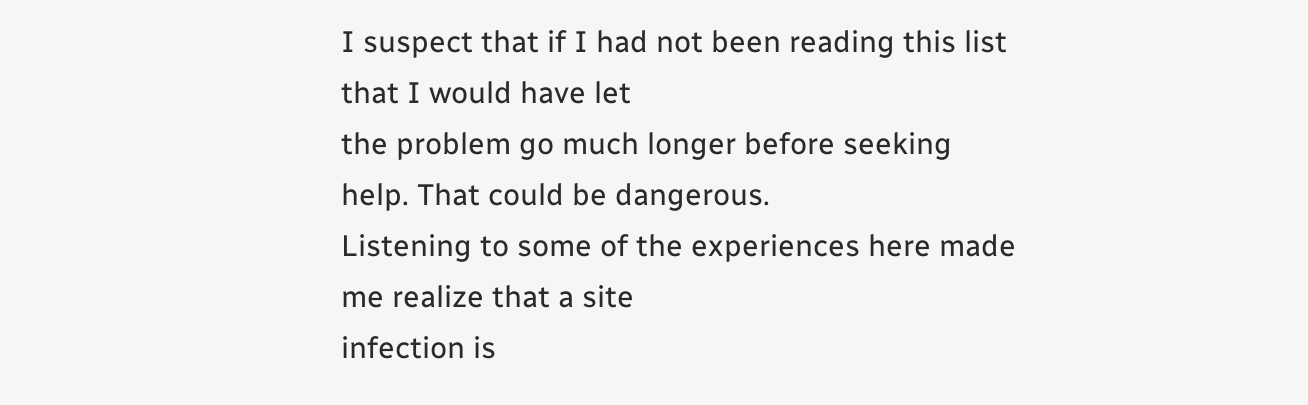I suspect that if I had not been reading this list that I would have let
the problem go much longer before seeking help. That could be dangerous.
Listening to some of the experiences here made me realize that a site
infection is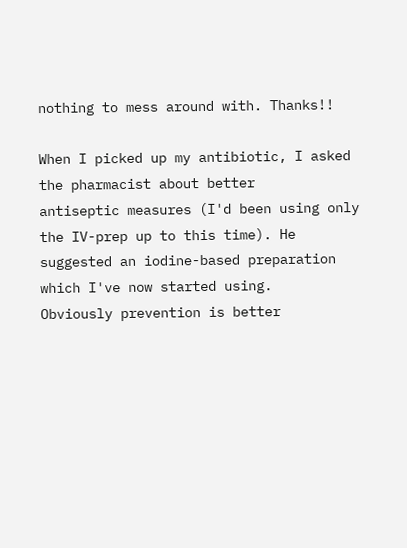nothing to mess around with. Thanks!!

When I picked up my antibiotic, I asked the pharmacist about better
antiseptic measures (I'd been using only the IV-prep up to this time). He
suggested an iodine-based preparation which I've now started using.
Obviously prevention is better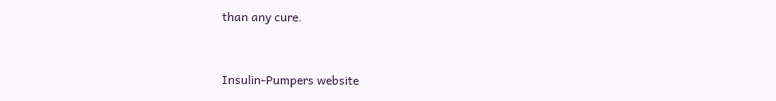than any cure.


Insulin-Pumpers website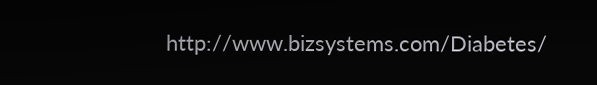http://www.bizsystems.com/Diabetes/